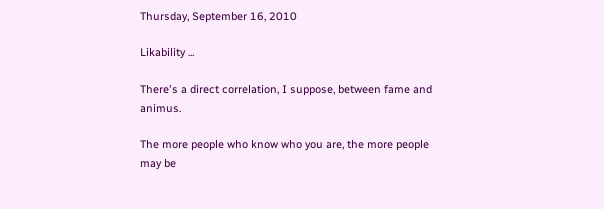Thursday, September 16, 2010

Likability ...

There's a direct correlation, I suppose, between fame and animus.

The more people who know who you are, the more people may be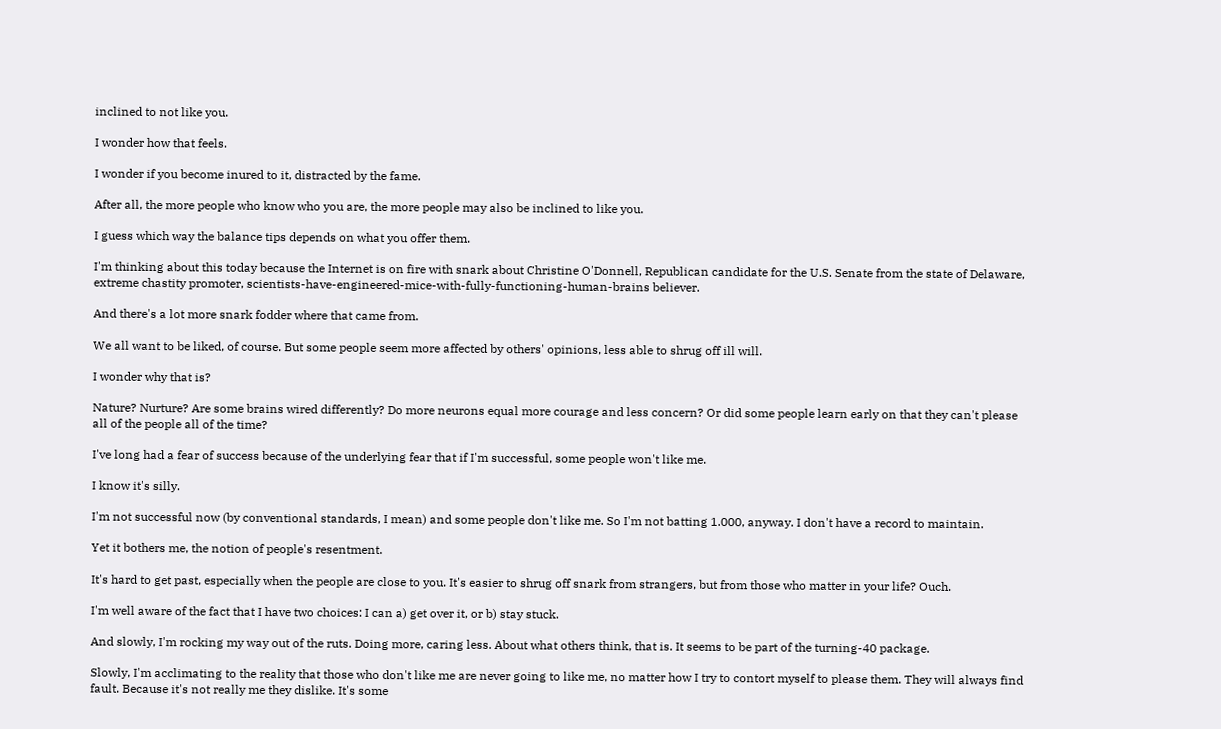inclined to not like you.

I wonder how that feels.

I wonder if you become inured to it, distracted by the fame.

After all, the more people who know who you are, the more people may also be inclined to like you.

I guess which way the balance tips depends on what you offer them.

I'm thinking about this today because the Internet is on fire with snark about Christine O'Donnell, Republican candidate for the U.S. Senate from the state of Delaware, extreme chastity promoter, scientists-have-engineered-mice-with-fully-functioning-human-brains believer.

And there's a lot more snark fodder where that came from.

We all want to be liked, of course. But some people seem more affected by others' opinions, less able to shrug off ill will.

I wonder why that is?

Nature? Nurture? Are some brains wired differently? Do more neurons equal more courage and less concern? Or did some people learn early on that they can't please all of the people all of the time?

I've long had a fear of success because of the underlying fear that if I'm successful, some people won't like me.

I know it's silly.

I'm not successful now (by conventional standards, I mean) and some people don't like me. So I'm not batting 1.000, anyway. I don't have a record to maintain.

Yet it bothers me, the notion of people's resentment.

It's hard to get past, especially when the people are close to you. It's easier to shrug off snark from strangers, but from those who matter in your life? Ouch.

I'm well aware of the fact that I have two choices: I can a) get over it, or b) stay stuck.

And slowly, I'm rocking my way out of the ruts. Doing more, caring less. About what others think, that is. It seems to be part of the turning-40 package.

Slowly, I'm acclimating to the reality that those who don't like me are never going to like me, no matter how I try to contort myself to please them. They will always find fault. Because it's not really me they dislike. It's some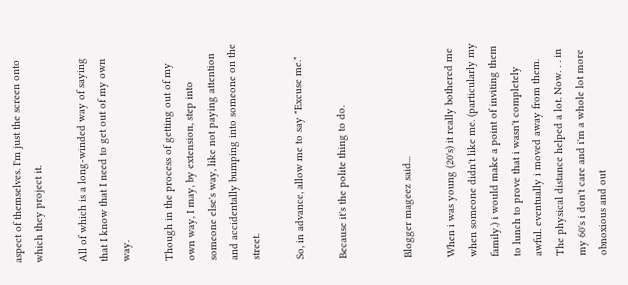aspect of themselves. I'm just the screen onto which they project it.

All of which is a long-winded way of saying that I know that I need to get out of my own way.

Though in the process of getting out of my own way, I may, by extension, step into someone else's way, like not paying attention and accidentally bumping into someone on the street.

So, in advance, allow me to say "Excuse me."

Because it's the polite thing to do.


Blogger mageez said...

When i was young (20's) it really bothered me when someone didn't like me. (particularly my family.) i would make a point of inviting them to lunch to prove that i wasn't completely awful. eventually i moved away from them. The physical distance helped a lot. Now. . . in my 60's i don't care and i'm a whole lot more obnoxious and out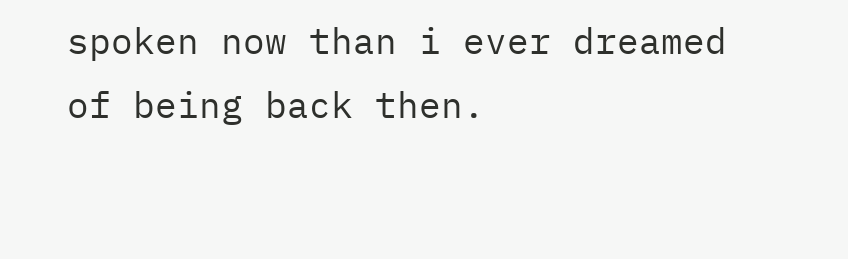spoken now than i ever dreamed of being back then.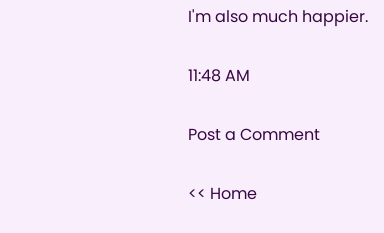I'm also much happier.

11:48 AM

Post a Comment

<< Home